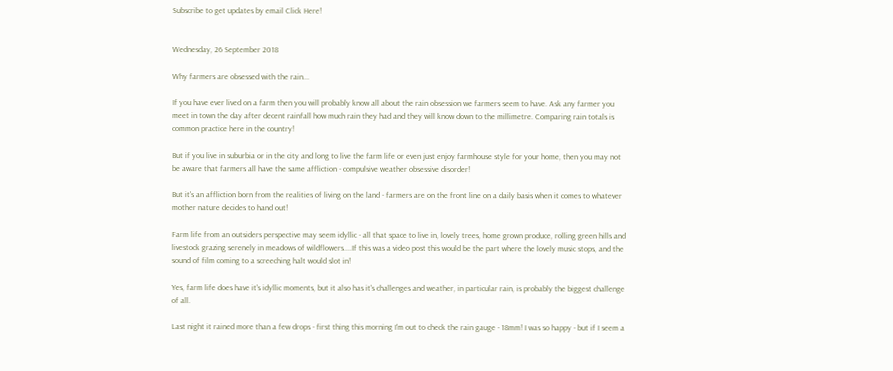Subscribe to get updates by email Click Here!


Wednesday, 26 September 2018

Why farmers are obsessed with the rain...

If you have ever lived on a farm then you will probably know all about the rain obsession we farmers seem to have. Ask any farmer you meet in town the day after decent rainfall how much rain they had and they will know down to the millimetre. Comparing rain totals is common practice here in the country!

But if you live in suburbia or in the city and long to live the farm life or even just enjoy farmhouse style for your home, then you may not be aware that farmers all have the same affliction - compulsive weather obsessive disorder!

But it's an affliction born from the realities of living on the land - farmers are on the front line on a daily basis when it comes to whatever mother nature decides to hand out!

Farm life from an outsiders perspective may seem idyllic - all that space to live in, lovely trees, home grown produce, rolling green hills and livestock grazing serenely in meadows of wildflowers....If this was a video post this would be the part where the lovely music stops, and the sound of film coming to a screeching halt would slot in!

Yes, farm life does have it's idyllic moments, but it also has it's challenges and weather, in particular rain, is probably the biggest challenge of all.

Last night it rained more than a few drops - first thing this morning I'm out to check the rain gauge - 18mm! I was so happy - but if I seem a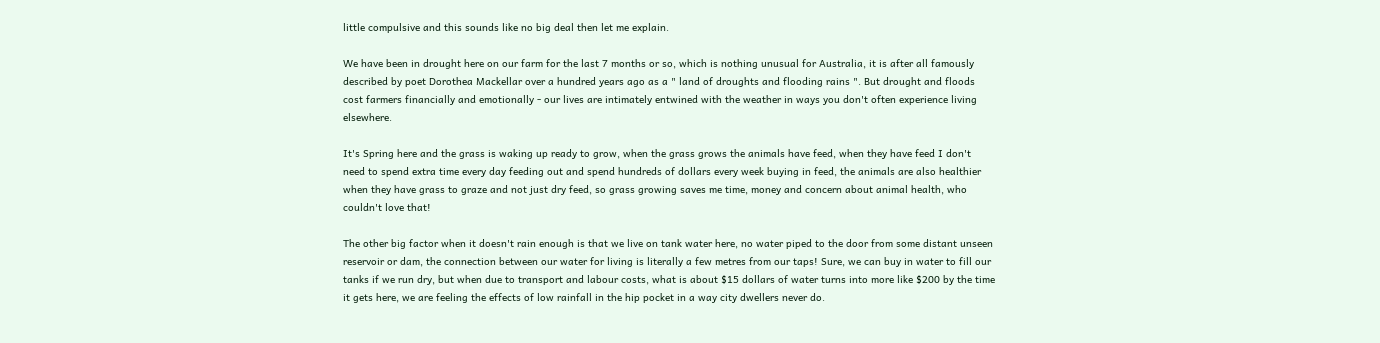little compulsive and this sounds like no big deal then let me explain.

We have been in drought here on our farm for the last 7 months or so, which is nothing unusual for Australia, it is after all famously described by poet Dorothea Mackellar over a hundred years ago as a " land of droughts and flooding rains ". But drought and floods cost farmers financially and emotionally - our lives are intimately entwined with the weather in ways you don't often experience living elsewhere.

It's Spring here and the grass is waking up ready to grow, when the grass grows the animals have feed, when they have feed I don't need to spend extra time every day feeding out and spend hundreds of dollars every week buying in feed, the animals are also healthier when they have grass to graze and not just dry feed, so grass growing saves me time, money and concern about animal health, who couldn't love that!

The other big factor when it doesn't rain enough is that we live on tank water here, no water piped to the door from some distant unseen reservoir or dam, the connection between our water for living is literally a few metres from our taps! Sure, we can buy in water to fill our tanks if we run dry, but when due to transport and labour costs, what is about $15 dollars of water turns into more like $200 by the time it gets here, we are feeling the effects of low rainfall in the hip pocket in a way city dwellers never do.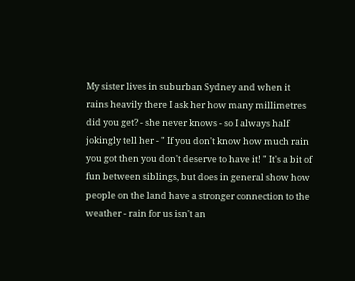My sister lives in suburban Sydney and when it rains heavily there I ask her how many millimetres did you get? - she never knows - so I always half jokingly tell her - " If you don't know how much rain you got then you don't deserve to have it! " It's a bit of fun between siblings, but does in general show how people on the land have a stronger connection to the weather - rain for us isn't an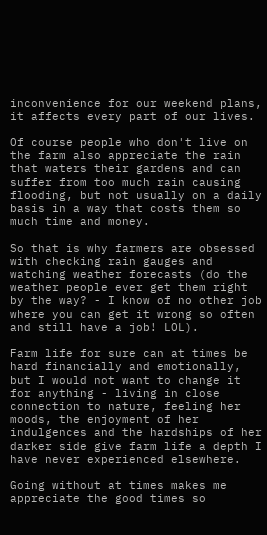inconvenience for our weekend plans, it affects every part of our lives.

Of course people who don't live on the farm also appreciate the rain that waters their gardens and can suffer from too much rain causing flooding, but not usually on a daily basis in a way that costs them so much time and money.

So that is why farmers are obsessed with checking rain gauges and watching weather forecasts (do the weather people ever get them right by the way? - I know of no other job where you can get it wrong so often and still have a job! LOL).

Farm life for sure can at times be hard financially and emotionally, but I would not want to change it for anything - living in close connection to nature, feeling her moods, the enjoyment of her indulgences and the hardships of her darker side give farm life a depth I have never experienced elsewhere.

Going without at times makes me appreciate the good times so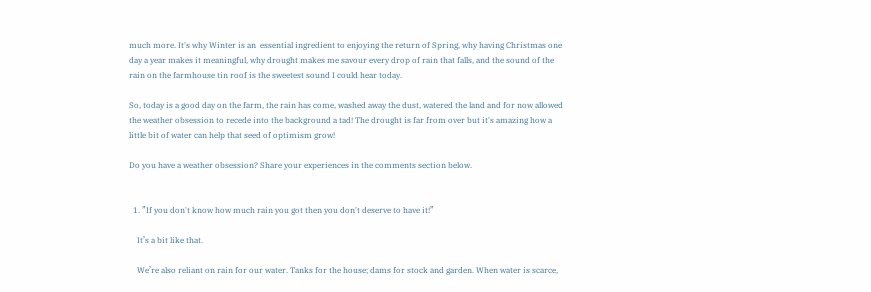much more. It's why Winter is an  essential ingredient to enjoying the return of Spring, why having Christmas one day a year makes it meaningful, why drought makes me savour every drop of rain that falls, and the sound of the rain on the farmhouse tin roof is the sweetest sound I could hear today.

So, today is a good day on the farm, the rain has come, washed away the dust, watered the land and for now allowed the weather obsession to recede into the background a tad! The drought is far from over but it's amazing how a little bit of water can help that seed of optimism grow!

Do you have a weather obsession? Share your experiences in the comments section below.


  1. ”If you don't know how much rain you got then you don't deserve to have it!”

    It’s a bit like that.

    We’re also reliant on rain for our water. Tanks for the house; dams for stock and garden. When water is scarce,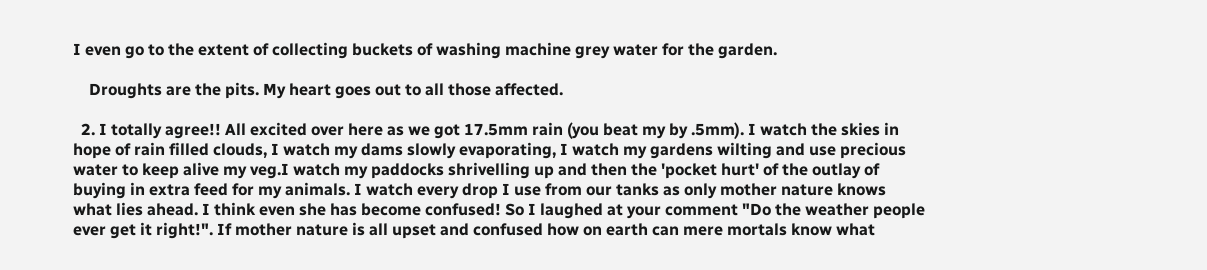I even go to the extent of collecting buckets of washing machine grey water for the garden.

    Droughts are the pits. My heart goes out to all those affected.

  2. I totally agree!! All excited over here as we got 17.5mm rain (you beat my by .5mm). I watch the skies in hope of rain filled clouds, I watch my dams slowly evaporating, I watch my gardens wilting and use precious water to keep alive my veg.I watch my paddocks shrivelling up and then the 'pocket hurt' of the outlay of buying in extra feed for my animals. I watch every drop I use from our tanks as only mother nature knows what lies ahead. I think even she has become confused! So I laughed at your comment "Do the weather people ever get it right!". If mother nature is all upset and confused how on earth can mere mortals know what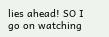lies ahead! SO I go on watching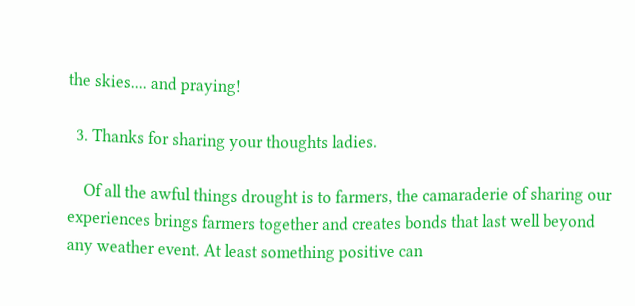the skies.... and praying!

  3. Thanks for sharing your thoughts ladies.

    Of all the awful things drought is to farmers, the camaraderie of sharing our experiences brings farmers together and creates bonds that last well beyond any weather event. At least something positive can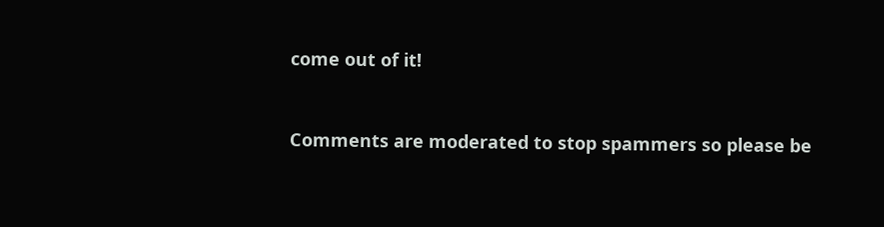come out of it!


Comments are moderated to stop spammers so please be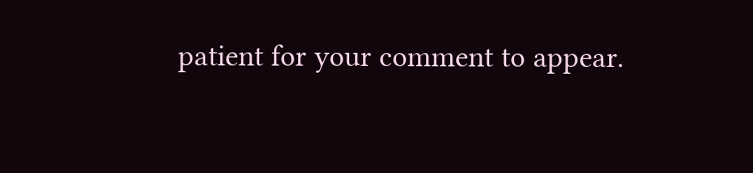patient for your comment to appear.